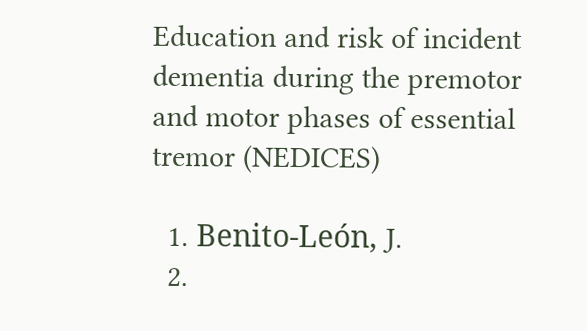Education and risk of incident dementia during the premotor and motor phases of essential tremor (NEDICES)

  1. Benito-León, J.
  2.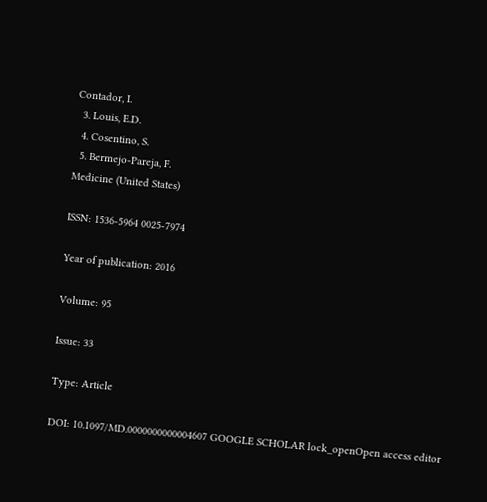Contador, I.
  3. Louis, E.D.
  4. Cosentino, S.
  5. Bermejo-Pareja, F.
Medicine (United States)

ISSN: 1536-5964 0025-7974

Year of publication: 2016

Volume: 95

Issue: 33

Type: Article

DOI: 10.1097/MD.0000000000004607 GOOGLE SCHOLAR lock_openOpen access editor